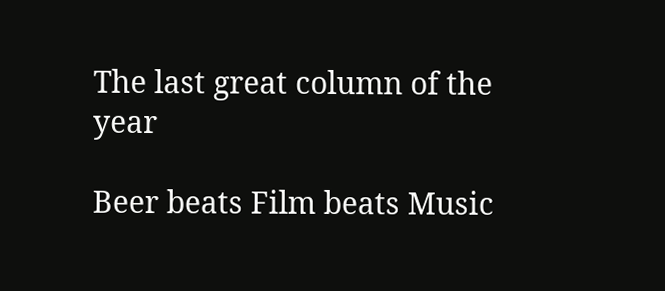The last great column of the year

Beer beats Film beats Music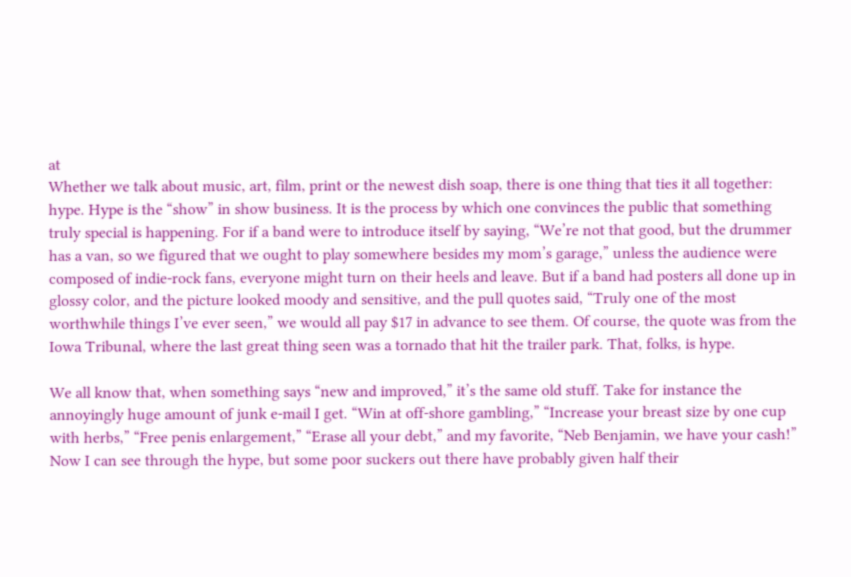at
Whether we talk about music, art, film, print or the newest dish soap, there is one thing that ties it all together: hype. Hype is the “show” in show business. It is the process by which one convinces the public that something truly special is happening. For if a band were to introduce itself by saying, “We’re not that good, but the drummer has a van, so we figured that we ought to play somewhere besides my mom’s garage,” unless the audience were composed of indie-rock fans, everyone might turn on their heels and leave. But if a band had posters all done up in glossy color, and the picture looked moody and sensitive, and the pull quotes said, “Truly one of the most worthwhile things I’ve ever seen,” we would all pay $17 in advance to see them. Of course, the quote was from the Iowa Tribunal, where the last great thing seen was a tornado that hit the trailer park. That, folks, is hype.

We all know that, when something says “new and improved,” it’s the same old stuff. Take for instance the annoyingly huge amount of junk e-mail I get. “Win at off-shore gambling,” “Increase your breast size by one cup with herbs,” “Free penis enlargement,” “Erase all your debt,” and my favorite, “Neb Benjamin, we have your cash!” Now I can see through the hype, but some poor suckers out there have probably given half their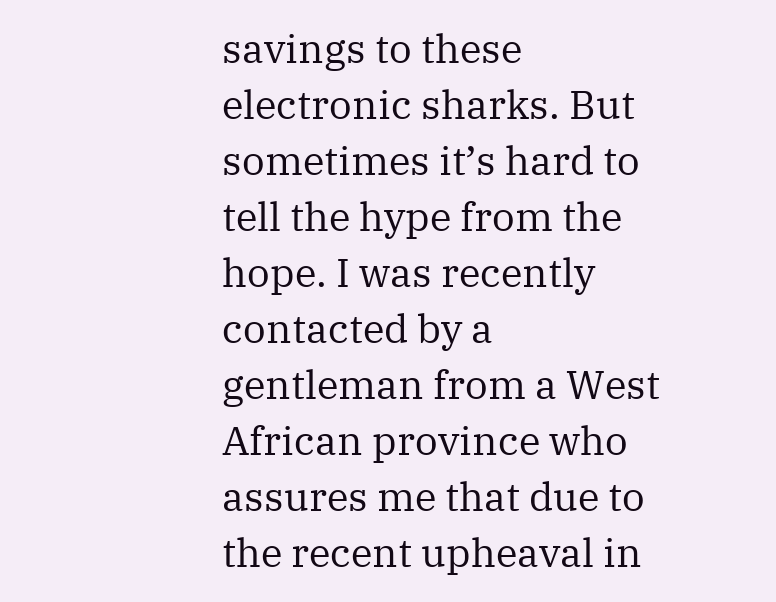savings to these electronic sharks. But sometimes it’s hard to tell the hype from the hope. I was recently contacted by a gentleman from a West African province who assures me that due to the recent upheaval in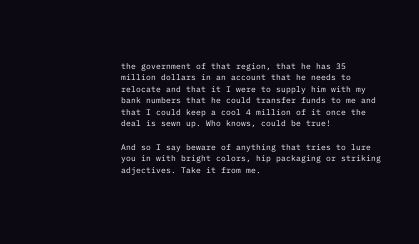the government of that region, that he has 35 million dollars in an account that he needs to relocate and that it I were to supply him with my bank numbers that he could transfer funds to me and that I could keep a cool 4 million of it once the deal is sewn up. Who knows, could be true!

And so I say beware of anything that tries to lure you in with bright colors, hip packaging or striking adjectives. Take it from me.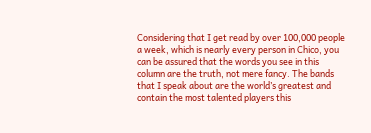Considering that I get read by over 100,000 people a week, which is nearly every person in Chico, you can be assured that the words you see in this column are the truth, not mere fancy. The bands that I speak about are the world’s greatest and contain the most talented players this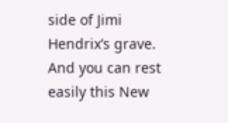side of Jimi Hendrix’s grave. And you can rest easily this New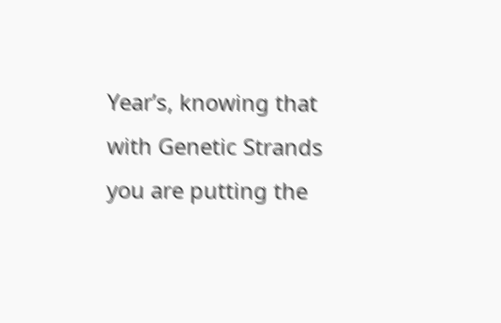Year’s, knowing that with Genetic Strands you are putting the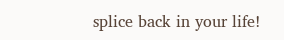splice back in your life!